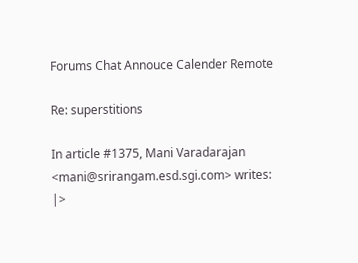Forums Chat Annouce Calender Remote

Re: superstitions

In article #1375, Mani Varadarajan <mani@srirangam.esd.sgi.com> writes:
|>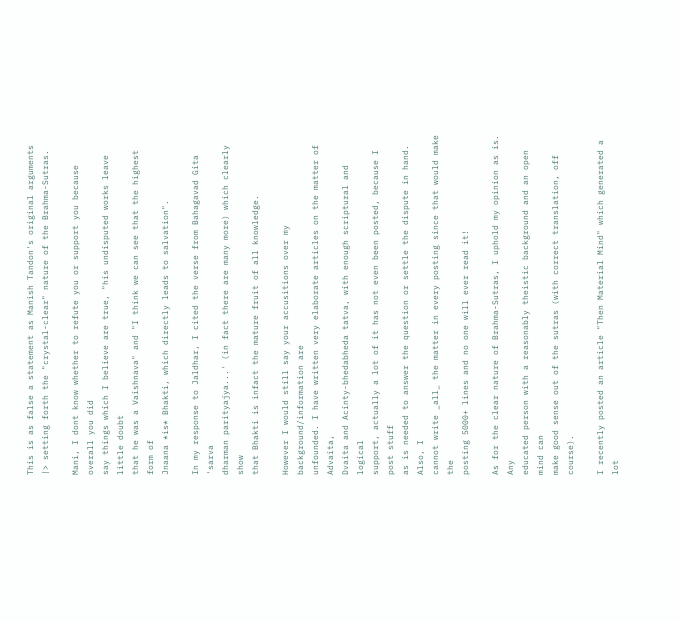This is as false a statement as Manish Tandon's original arguments
|> setting forth the "crystal-clear" nature of the Brahma-Sutras.

Mani, I dont know whether to refute you or support you because overall you did
say things which I believe are true, "his undisputed works leave little doubt
that he was a Vaishnava" and "I think we can see that the highest form of
Jnaana *is* Bhakti, which directly leads to salvation".

In my response to Jaldhar, I cited the verse from Bahagavad Gita 'sarva
dharman parityajya...' (in fact there are many more) which clearly show
that Bhakti is infact the mature fruit of all knowledge.

However I would still say your accusitions over my background/information are
unfounded. I have written very elaborate articles on the matter of Advaita,
Dvaita and Acinty-bhedabheda tatva, with enough scriptural and logical
support, actually a lot of it has not even been posted, because I post stuff
as is needed to answer the question or settle the dispute in hand.  Also, I
cannot write _all_ the matter in every posting since that would make the
posting 5000+ lines and no one will ever read it!

As for the clear nature of Brahma-Sutras, I uphold my opinion as is. Any
educated person with a reasonably theistic background and an open mind can
make good sense out of the sutras (with correct translation, off course).

I recently posted an article "Then Material Mind" which generated a lot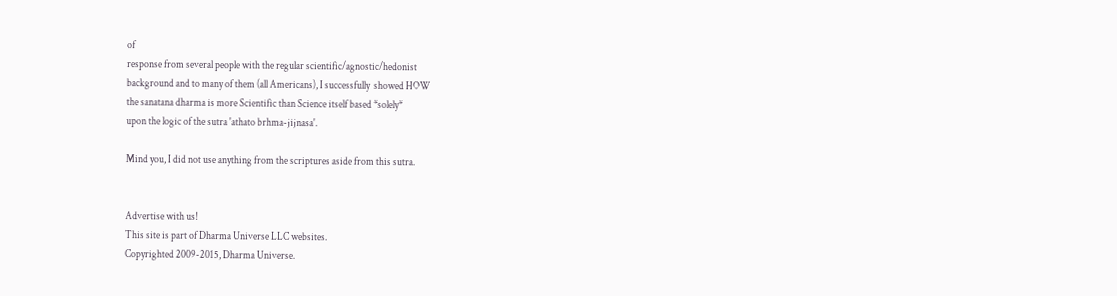of
response from several people with the regular scientific/agnostic/hedonist
background and to many of them (all Americans), I successfully  showed HOW
the sanatana dharma is more Scientific than Science itself based *solely*
upon the logic of the sutra 'athato brhma-jijnasa'.

Mind you, I did not use anything from the scriptures aside from this sutra.


Advertise with us!
This site is part of Dharma Universe LLC websites.
Copyrighted 2009-2015, Dharma Universe.